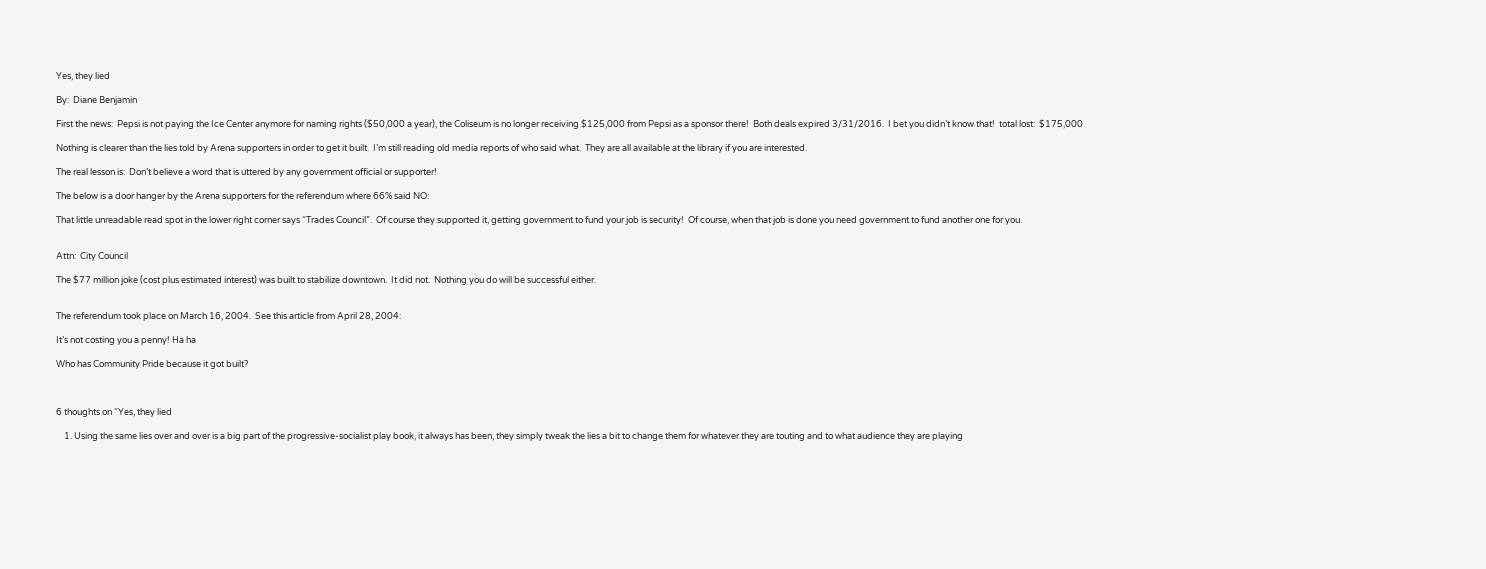Yes, they lied

By:  Diane Benjamin

First the news:  Pepsi is not paying the Ice Center anymore for naming rights ($50,000 a year), the Coliseum is no longer receiving $125,000 from Pepsi as a sponsor there!  Both deals expired 3/31/2016.  I bet you didn’t know that!  total lost:  $175,000

Nothing is clearer than the lies told by Arena supporters in order to get it built.  I’m still reading old media reports of who said what.  They are all available at the library if you are interested.

The real lesson is:  Don’t believe a word that is uttered by any government official or supporter!

The below is a door hanger by the Arena supporters for the referendum where 66% said NO:

That little unreadable read spot in the lower right corner says “Trades Council”.  Of course they supported it, getting government to fund your job is security!  Of course, when that job is done you need government to fund another one for you.


Attn:  City Council

The $77 million joke (cost plus estimated interest) was built to stabilize downtown.  It did not.  Nothing you do will be successful either.


The referendum took place on March 16, 2004.  See this article from April 28, 2004:

It’s not costing you a penny! Ha ha

Who has Community Pride because it got built?



6 thoughts on “Yes, they lied

    1. Using the same lies over and over is a big part of the progressive-socialist play book, it always has been, they simply tweak the lies a bit to change them for whatever they are touting and to what audience they are playing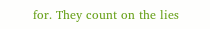for. They count on the lies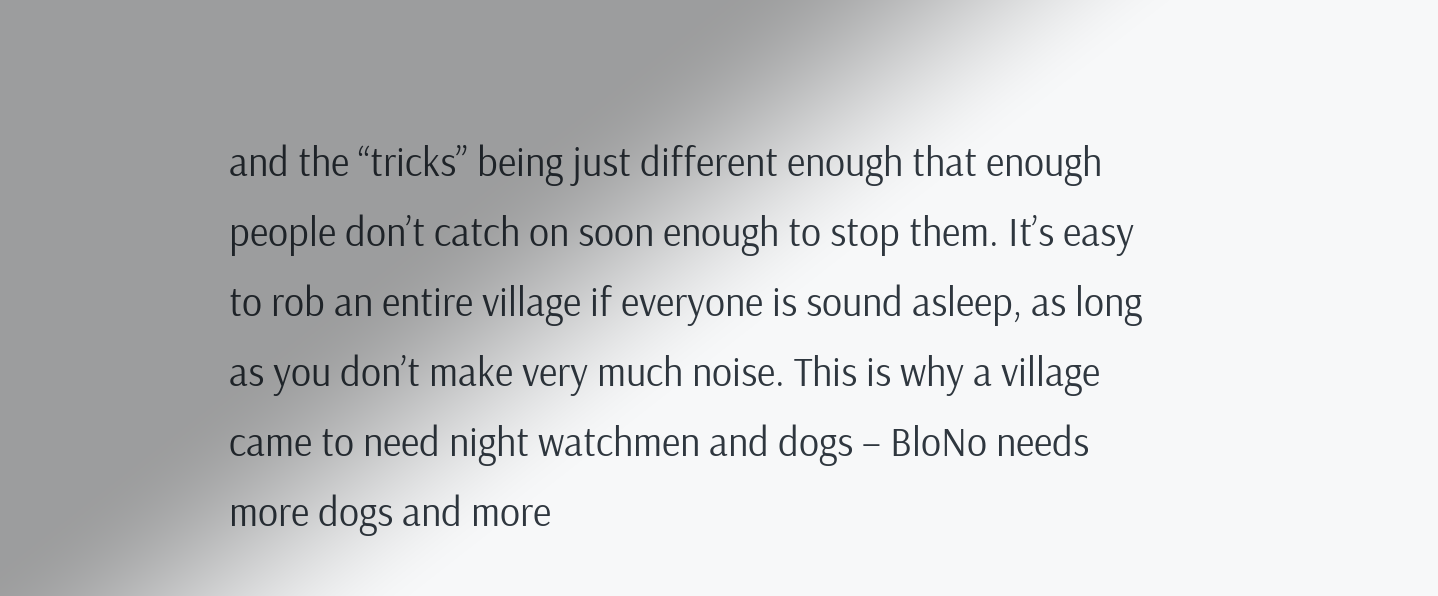and the “tricks” being just different enough that enough people don’t catch on soon enough to stop them. It’s easy to rob an entire village if everyone is sound asleep, as long as you don’t make very much noise. This is why a village came to need night watchmen and dogs – BloNo needs more dogs and more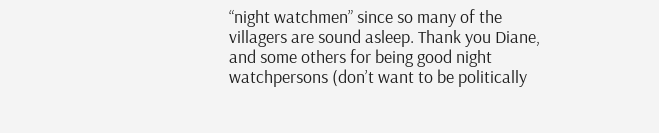“night watchmen” since so many of the villagers are sound asleep. Thank you Diane, and some others for being good night watchpersons (don’t want to be politically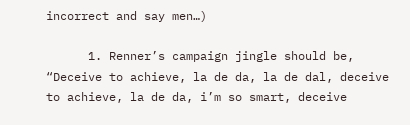incorrect and say men…)

      1. Renner’s campaign jingle should be, “Deceive to achieve, la de da, la de dal, deceive to achieve, la de da, i’m so smart, deceive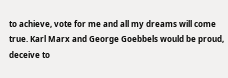to achieve, vote for me and all my dreams will come true. Karl Marx and George Goebbels would be proud, deceive to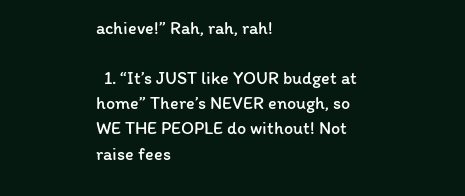achieve!” Rah, rah, rah!

  1. “It’s JUST like YOUR budget at home” There’s NEVER enough, so WE THE PEOPLE do without! Not raise fees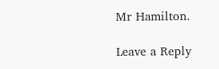Mr Hamilton.

Leave a Reply